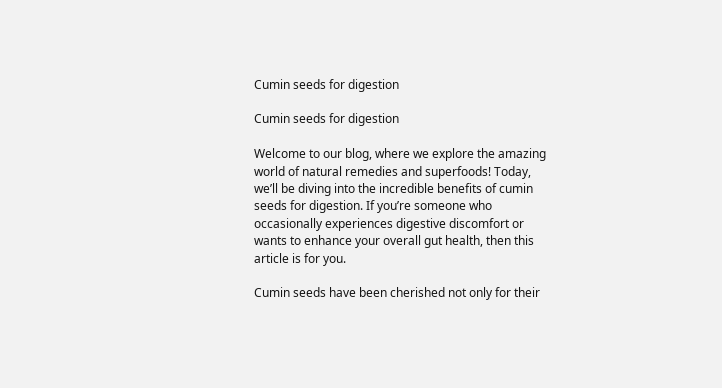Cumin seeds for digestion

Cumin seeds for digestion

Welcome to our blog, where we explore the amazing world of natural remedies and superfoods! Today, we’ll be diving into the incredible benefits of cumin seeds for digestion. If you’re someone who occasionally experiences digestive discomfort or wants to enhance your overall gut health, then this article is for you.

Cumin seeds have been cherished not only for their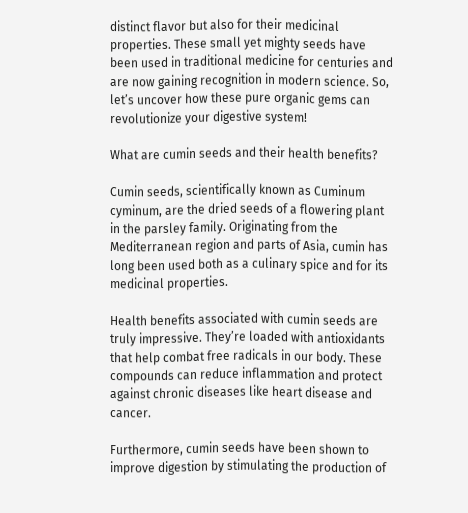distinct flavor but also for their medicinal properties. These small yet mighty seeds have been used in traditional medicine for centuries and are now gaining recognition in modern science. So, let’s uncover how these pure organic gems can revolutionize your digestive system!

What are cumin seeds and their health benefits?

Cumin seeds, scientifically known as Cuminum cyminum, are the dried seeds of a flowering plant in the parsley family. Originating from the Mediterranean region and parts of Asia, cumin has long been used both as a culinary spice and for its medicinal properties.

Health benefits associated with cumin seeds are truly impressive. They’re loaded with antioxidants that help combat free radicals in our body. These compounds can reduce inflammation and protect against chronic diseases like heart disease and cancer.

Furthermore, cumin seeds have been shown to improve digestion by stimulating the production of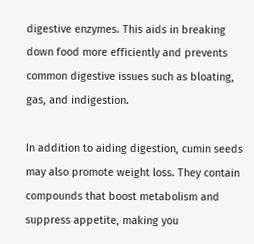digestive enzymes. This aids in breaking down food more efficiently and prevents common digestive issues such as bloating, gas, and indigestion.

In addition to aiding digestion, cumin seeds may also promote weight loss. They contain compounds that boost metabolism and suppress appetite, making you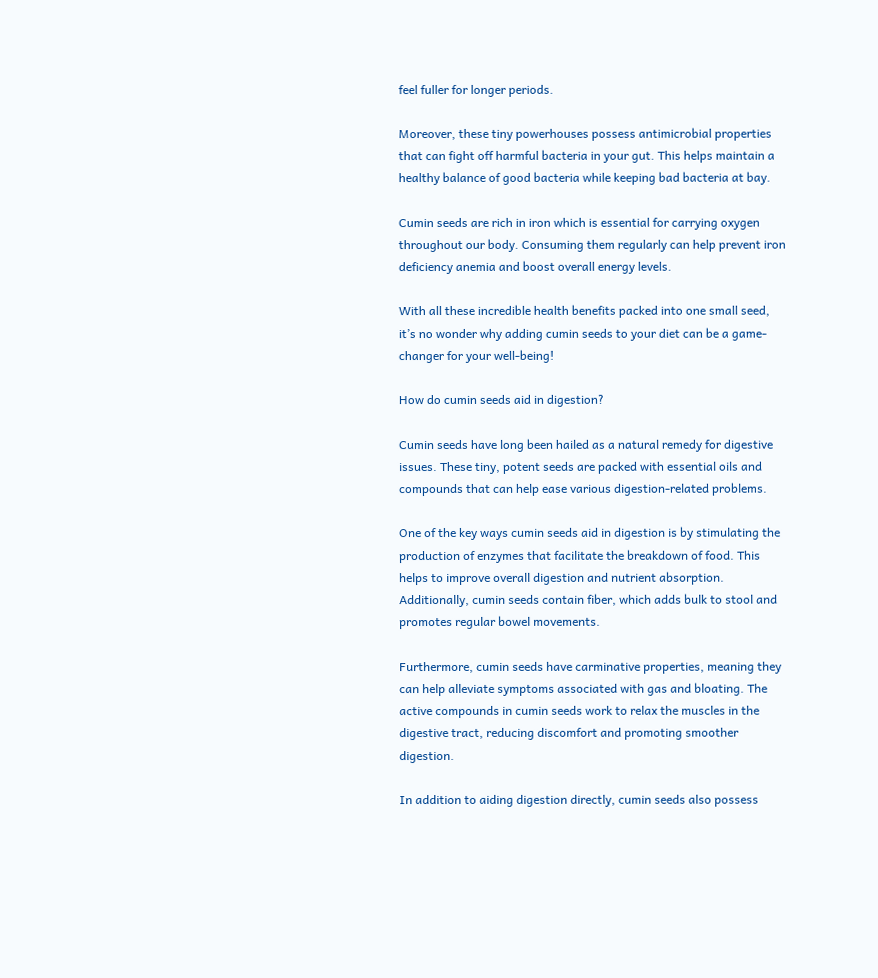feel fuller for longer periods.

Moreover, these tiny powerhouses possess antimicrobial properties that can fight off harmful bacteria in your gut. This helps maintain a healthy balance of good bacteria while keeping bad bacteria at bay.

Cumin seeds are rich in iron which is essential for carrying oxygen throughout our body. Consuming them regularly can help prevent iron deficiency anemia and boost overall energy levels.

With all these incredible health benefits packed into one small seed, it’s no wonder why adding cumin seeds to your diet can be a game-changer for your well-being!

How do cumin seeds aid in digestion?

Cumin seeds have long been hailed as a natural remedy for digestive issues. These tiny, potent seeds are packed with essential oils and compounds that can help ease various digestion-related problems.

One of the key ways cumin seeds aid in digestion is by stimulating the production of enzymes that facilitate the breakdown of food. This helps to improve overall digestion and nutrient absorption. Additionally, cumin seeds contain fiber, which adds bulk to stool and promotes regular bowel movements.

Furthermore, cumin seeds have carminative properties, meaning they can help alleviate symptoms associated with gas and bloating. The active compounds in cumin seeds work to relax the muscles in the digestive tract, reducing discomfort and promoting smoother digestion.

In addition to aiding digestion directly, cumin seeds also possess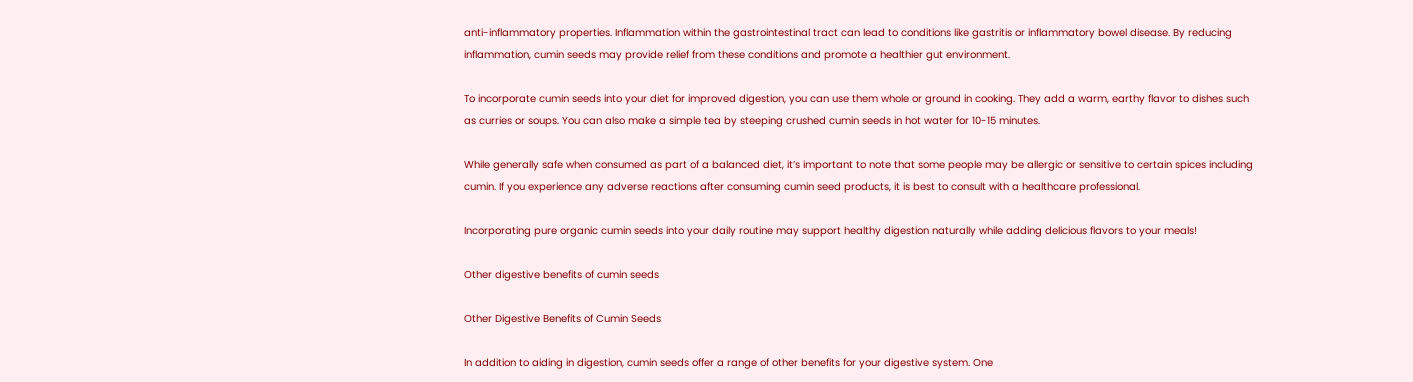anti-inflammatory properties. Inflammation within the gastrointestinal tract can lead to conditions like gastritis or inflammatory bowel disease. By reducing inflammation, cumin seeds may provide relief from these conditions and promote a healthier gut environment.

To incorporate cumin seeds into your diet for improved digestion, you can use them whole or ground in cooking. They add a warm, earthy flavor to dishes such as curries or soups. You can also make a simple tea by steeping crushed cumin seeds in hot water for 10-15 minutes.

While generally safe when consumed as part of a balanced diet, it’s important to note that some people may be allergic or sensitive to certain spices including cumin. If you experience any adverse reactions after consuming cumin seed products, it is best to consult with a healthcare professional.

Incorporating pure organic cumin seeds into your daily routine may support healthy digestion naturally while adding delicious flavors to your meals!

Other digestive benefits of cumin seeds

Other Digestive Benefits of Cumin Seeds

In addition to aiding in digestion, cumin seeds offer a range of other benefits for your digestive system. One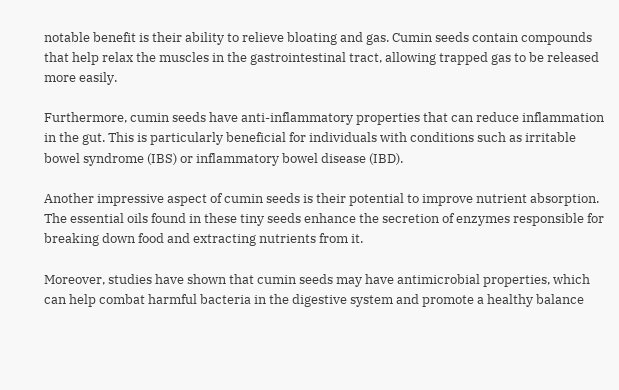notable benefit is their ability to relieve bloating and gas. Cumin seeds contain compounds that help relax the muscles in the gastrointestinal tract, allowing trapped gas to be released more easily.

Furthermore, cumin seeds have anti-inflammatory properties that can reduce inflammation in the gut. This is particularly beneficial for individuals with conditions such as irritable bowel syndrome (IBS) or inflammatory bowel disease (IBD).

Another impressive aspect of cumin seeds is their potential to improve nutrient absorption. The essential oils found in these tiny seeds enhance the secretion of enzymes responsible for breaking down food and extracting nutrients from it.

Moreover, studies have shown that cumin seeds may have antimicrobial properties, which can help combat harmful bacteria in the digestive system and promote a healthy balance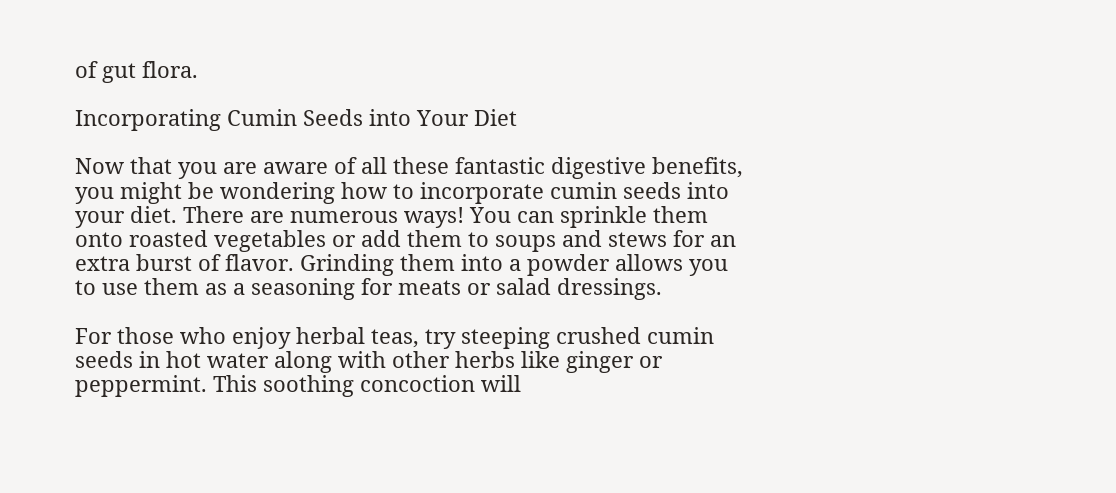of gut flora.

Incorporating Cumin Seeds into Your Diet

Now that you are aware of all these fantastic digestive benefits, you might be wondering how to incorporate cumin seeds into your diet. There are numerous ways! You can sprinkle them onto roasted vegetables or add them to soups and stews for an extra burst of flavor. Grinding them into a powder allows you to use them as a seasoning for meats or salad dressings.

For those who enjoy herbal teas, try steeping crushed cumin seeds in hot water along with other herbs like ginger or peppermint. This soothing concoction will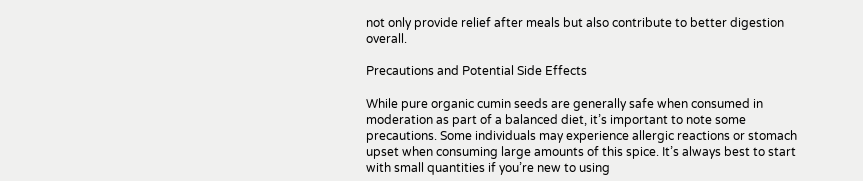not only provide relief after meals but also contribute to better digestion overall.

Precautions and Potential Side Effects

While pure organic cumin seeds are generally safe when consumed in moderation as part of a balanced diet, it’s important to note some precautions. Some individuals may experience allergic reactions or stomach upset when consuming large amounts of this spice. It’s always best to start with small quantities if you’re new to using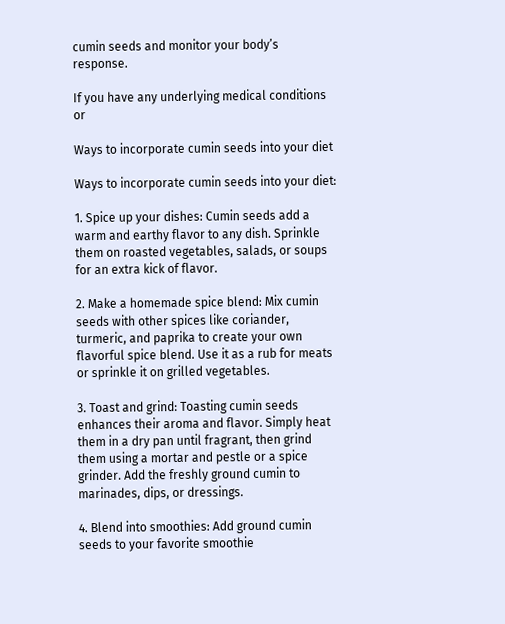cumin seeds and monitor your body’s response.

If you have any underlying medical conditions or

Ways to incorporate cumin seeds into your diet

Ways to incorporate cumin seeds into your diet:

1. Spice up your dishes: Cumin seeds add a warm and earthy flavor to any dish. Sprinkle them on roasted vegetables, salads, or soups for an extra kick of flavor.

2. Make a homemade spice blend: Mix cumin seeds with other spices like coriander, turmeric, and paprika to create your own flavorful spice blend. Use it as a rub for meats or sprinkle it on grilled vegetables.

3. Toast and grind: Toasting cumin seeds enhances their aroma and flavor. Simply heat them in a dry pan until fragrant, then grind them using a mortar and pestle or a spice grinder. Add the freshly ground cumin to marinades, dips, or dressings.

4. Blend into smoothies: Add ground cumin seeds to your favorite smoothie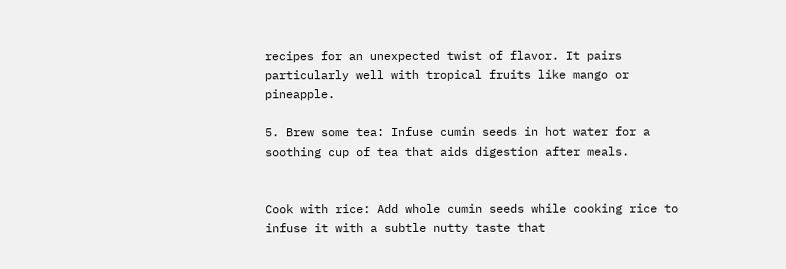recipes for an unexpected twist of flavor. It pairs particularly well with tropical fruits like mango or pineapple.

5. Brew some tea: Infuse cumin seeds in hot water for a soothing cup of tea that aids digestion after meals.


Cook with rice: Add whole cumin seeds while cooking rice to infuse it with a subtle nutty taste that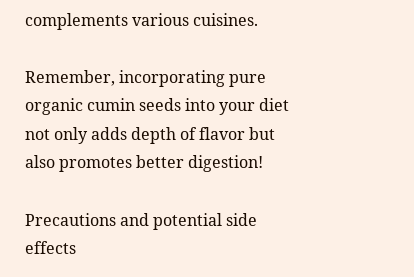complements various cuisines.

Remember, incorporating pure organic cumin seeds into your diet not only adds depth of flavor but also promotes better digestion!

Precautions and potential side effects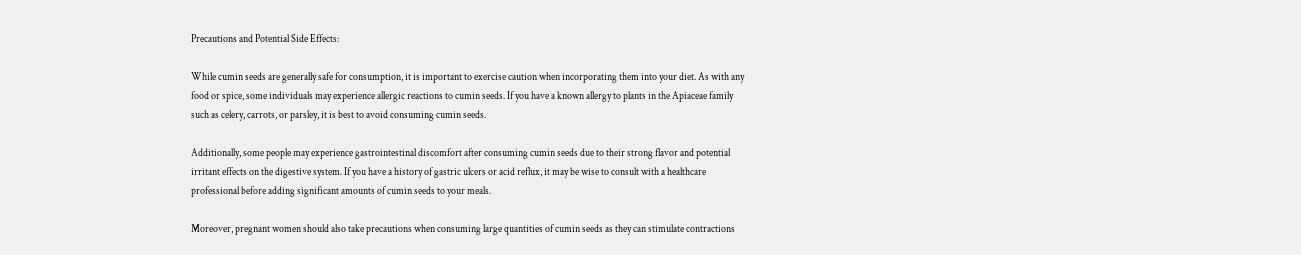Precautions and Potential Side Effects:

While cumin seeds are generally safe for consumption, it is important to exercise caution when incorporating them into your diet. As with any food or spice, some individuals may experience allergic reactions to cumin seeds. If you have a known allergy to plants in the Apiaceae family such as celery, carrots, or parsley, it is best to avoid consuming cumin seeds.

Additionally, some people may experience gastrointestinal discomfort after consuming cumin seeds due to their strong flavor and potential irritant effects on the digestive system. If you have a history of gastric ulcers or acid reflux, it may be wise to consult with a healthcare professional before adding significant amounts of cumin seeds to your meals.

Moreover, pregnant women should also take precautions when consuming large quantities of cumin seeds as they can stimulate contractions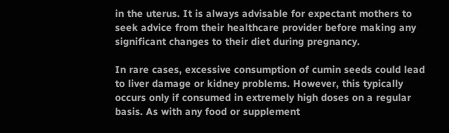in the uterus. It is always advisable for expectant mothers to seek advice from their healthcare provider before making any significant changes to their diet during pregnancy.

In rare cases, excessive consumption of cumin seeds could lead to liver damage or kidney problems. However, this typically occurs only if consumed in extremely high doses on a regular basis. As with any food or supplement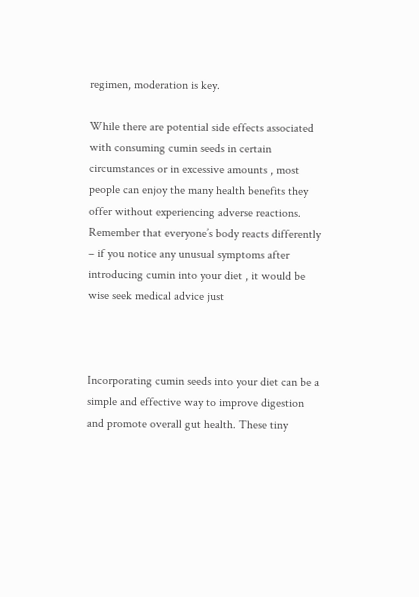regimen, moderation is key.

While there are potential side effects associated with consuming cumin seeds in certain circumstances or in excessive amounts , most people can enjoy the many health benefits they offer without experiencing adverse reactions. Remember that everyone’s body reacts differently – if you notice any unusual symptoms after introducing cumin into your diet , it would be wise seek medical advice just



Incorporating cumin seeds into your diet can be a simple and effective way to improve digestion and promote overall gut health. These tiny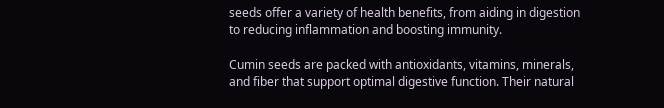seeds offer a variety of health benefits, from aiding in digestion to reducing inflammation and boosting immunity.

Cumin seeds are packed with antioxidants, vitamins, minerals, and fiber that support optimal digestive function. Their natural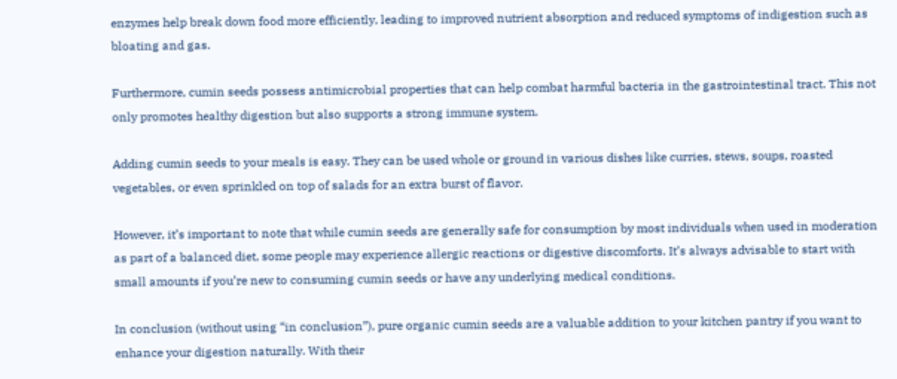enzymes help break down food more efficiently, leading to improved nutrient absorption and reduced symptoms of indigestion such as bloating and gas.

Furthermore, cumin seeds possess antimicrobial properties that can help combat harmful bacteria in the gastrointestinal tract. This not only promotes healthy digestion but also supports a strong immune system.

Adding cumin seeds to your meals is easy. They can be used whole or ground in various dishes like curries, stews, soups, roasted vegetables, or even sprinkled on top of salads for an extra burst of flavor.

However, it’s important to note that while cumin seeds are generally safe for consumption by most individuals when used in moderation as part of a balanced diet, some people may experience allergic reactions or digestive discomforts. It’s always advisable to start with small amounts if you’re new to consuming cumin seeds or have any underlying medical conditions.

In conclusion (without using “in conclusion”), pure organic cumin seeds are a valuable addition to your kitchen pantry if you want to enhance your digestion naturally. With their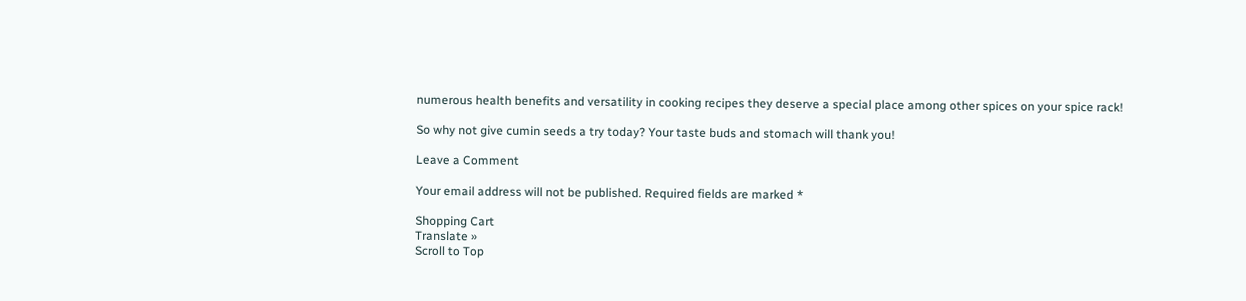numerous health benefits and versatility in cooking recipes they deserve a special place among other spices on your spice rack!

So why not give cumin seeds a try today? Your taste buds and stomach will thank you!

Leave a Comment

Your email address will not be published. Required fields are marked *

Shopping Cart
Translate »
Scroll to Top